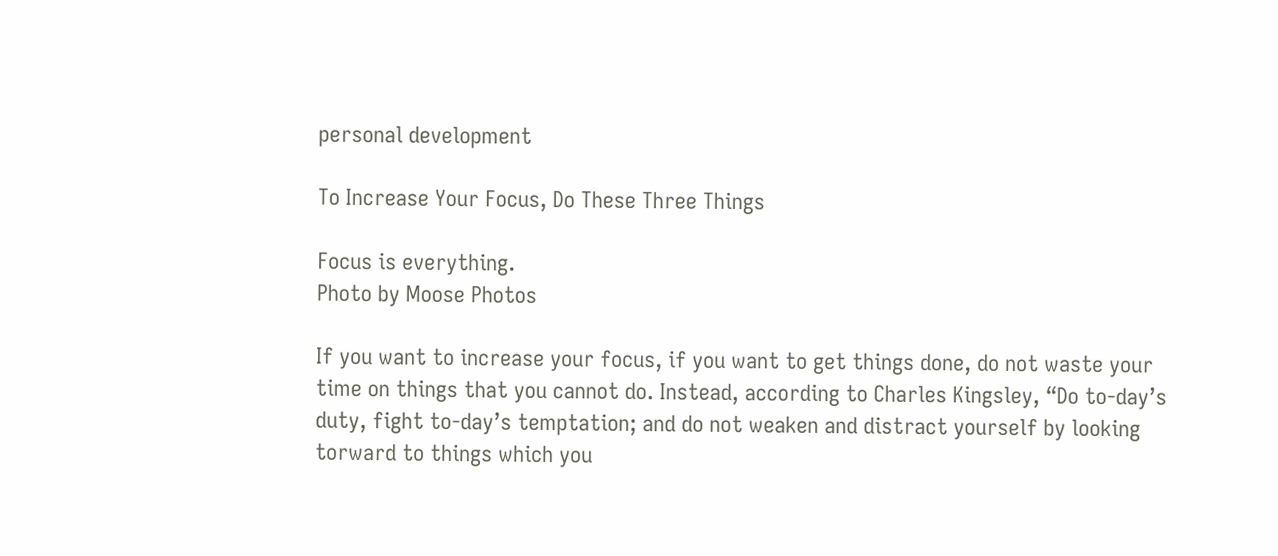personal development

To Increase Your Focus, Do These Three Things

Focus is everything.
Photo by Moose Photos

If you want to increase your focus, if you want to get things done, do not waste your time on things that you cannot do. Instead, according to Charles Kingsley, “Do to-day’s duty, fight to-day’s temptation; and do not weaken and distract yourself by looking torward to things which you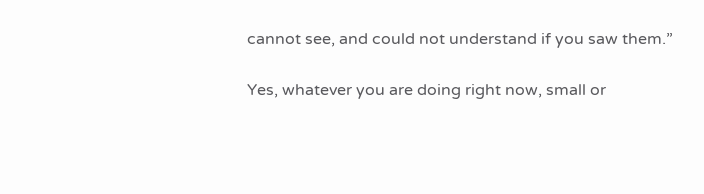cannot see, and could not understand if you saw them.”

Yes, whatever you are doing right now, small or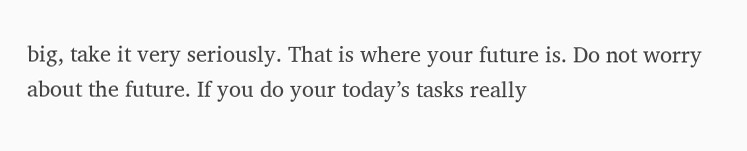big, take it very seriously. That is where your future is. Do not worry about the future. If you do your today’s tasks really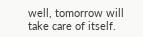well, tomorrow will take care of itself.